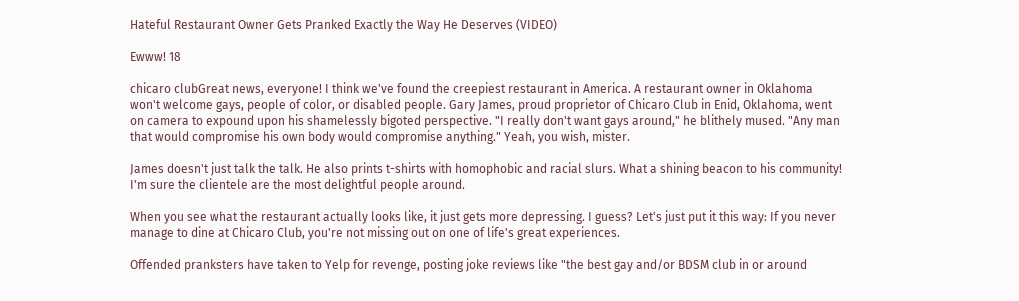Hateful Restaurant Owner Gets Pranked Exactly the Way He Deserves (VIDEO)

Ewww! 18

chicaro clubGreat news, everyone! I think we've found the creepiest restaurant in America. A restaurant owner in Oklahoma won't welcome gays, people of color, or disabled people. Gary James, proud proprietor of Chicaro Club in Enid, Oklahoma, went on camera to expound upon his shamelessly bigoted perspective. "I really don't want gays around," he blithely mused. "Any man that would compromise his own body would compromise anything." Yeah, you wish, mister.

James doesn't just talk the talk. He also prints t-shirts with homophobic and racial slurs. What a shining beacon to his community! I'm sure the clientele are the most delightful people around.

When you see what the restaurant actually looks like, it just gets more depressing. I guess? Let's just put it this way: If you never manage to dine at Chicaro Club, you're not missing out on one of life's great experiences.

Offended pranksters have taken to Yelp for revenge, posting joke reviews like "the best gay and/or BDSM club in or around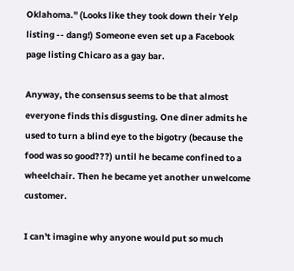Oklahoma." (Looks like they took down their Yelp listing -- dang!) Someone even set up a Facebook page listing Chicaro as a gay bar.

Anyway, the consensus seems to be that almost everyone finds this disgusting. One diner admits he used to turn a blind eye to the bigotry (because the food was so good???) until he became confined to a wheelchair. Then he became yet another unwelcome customer.

I can't imagine why anyone would put so much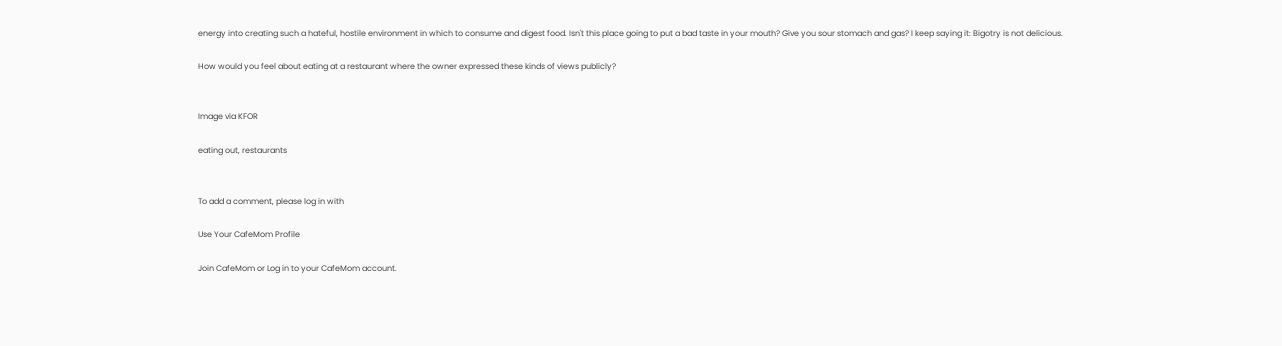energy into creating such a hateful, hostile environment in which to consume and digest food. Isn't this place going to put a bad taste in your mouth? Give you sour stomach and gas? I keep saying it: Bigotry is not delicious.

How would you feel about eating at a restaurant where the owner expressed these kinds of views publicly?


Image via KFOR

eating out, restaurants


To add a comment, please log in with

Use Your CafeMom Profile

Join CafeMom or Log in to your CafeMom account.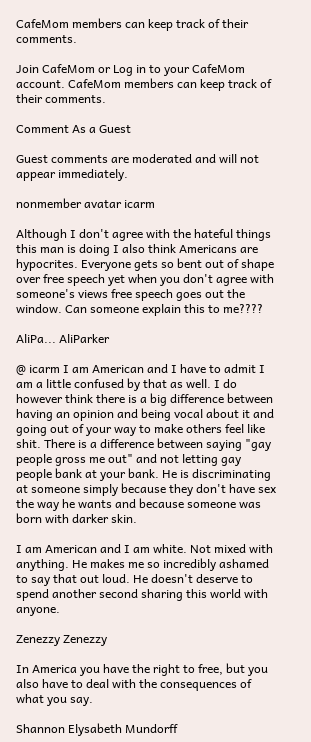CafeMom members can keep track of their comments.

Join CafeMom or Log in to your CafeMom account. CafeMom members can keep track of their comments.

Comment As a Guest

Guest comments are moderated and will not appear immediately.

nonmember avatar icarm

Although I don't agree with the hateful things this man is doing I also think Americans are hypocrites. Everyone gets so bent out of shape over free speech yet when you don't agree with someone's views free speech goes out the window. Can someone explain this to me????

AliPa... AliParker

@ icarm I am American and I have to admit I am a little confused by that as well. I do however think there is a big difference between having an opinion and being vocal about it and going out of your way to make others feel like shit. There is a difference between saying "gay people gross me out" and not letting gay people bank at your bank. He is discriminating at someone simply because they don't have sex the way he wants and because someone was born with darker skin.

I am American and I am white. Not mixed with anything. He makes me so incredibly ashamed to say that out loud. He doesn't deserve to spend another second sharing this world with anyone.

Zenezzy Zenezzy

In America you have the right to free, but you also have to deal with the consequences of what you say.

Shannon Elysabeth Mundorff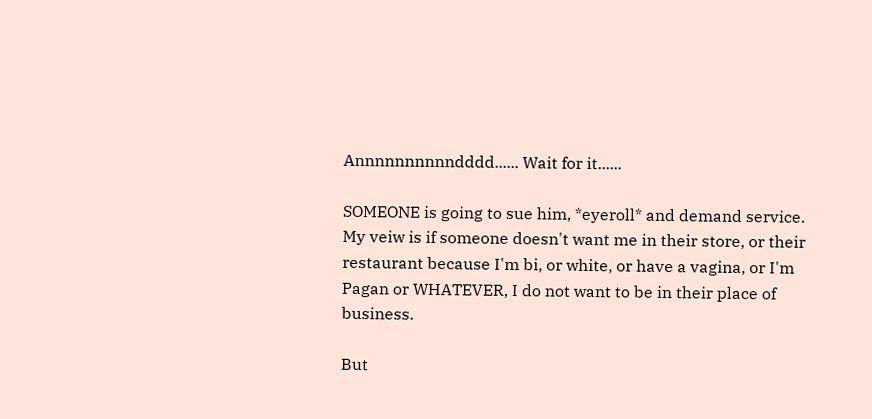Annnnnnnnnndddd...... Wait for it......

SOMEONE is going to sue him, *eyeroll* and demand service. My veiw is if someone doesn't want me in their store, or their restaurant because I'm bi, or white, or have a vagina, or I'm Pagan or WHATEVER, I do not want to be in their place of business.

But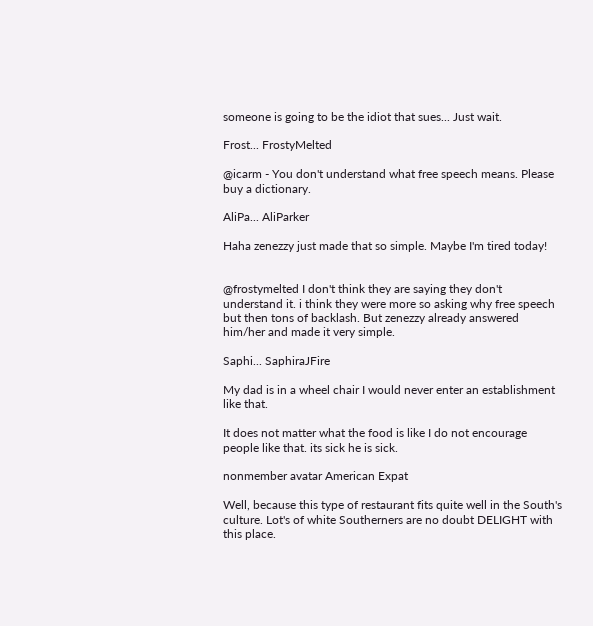someone is going to be the idiot that sues... Just wait.

Frost... FrostyMelted

@icarm - You don't understand what free speech means. Please buy a dictionary.

AliPa... AliParker

Haha zenezzy just made that so simple. Maybe I'm tired today!


@frostymelted I don't think they are saying they don't understand it. i think they were more so asking why free speech but then tons of backlash. But zenezzy already answered him/her and made it very simple.

Saphi... SaphiraJFire

My dad is in a wheel chair I would never enter an establishment like that.

It does not matter what the food is like I do not encourage people like that. its sick he is sick.

nonmember avatar American Expat

Well, because this type of restaurant fits quite well in the South's culture. Lot's of white Southerners are no doubt DELIGHT with this place.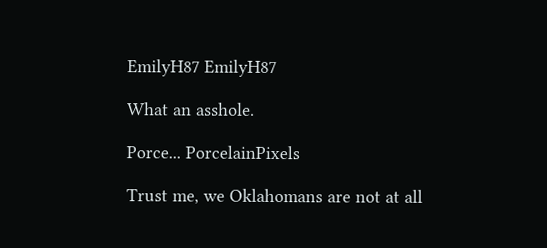EmilyH87 EmilyH87

What an asshole.

Porce... PorcelainPixels

Trust me, we Oklahomans are not at all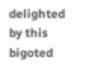delighted by this bigoted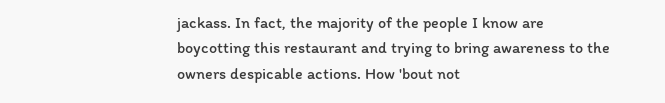jackass. In fact, the majority of the people I know are boycotting this restaurant and trying to bring awareness to the owners despicable actions. How 'bout not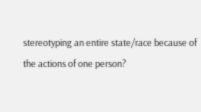stereotyping an entire state/race because of the actions of one person?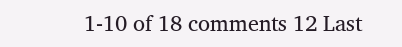1-10 of 18 comments 12 Last